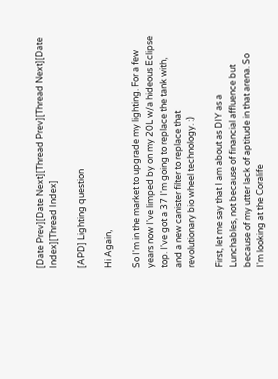[Date Prev][Date Next][Thread Prev][Thread Next][Date Index][Thread Index]

[APD] Lighting question

Hi Again,

So I'm in the market to upgrade my lighting. For a few
years now I've limped by on my 20L w/a hideous Eclipse
top. I've got a 37 I'm going to replace the tank with,
and a new canister filter to replace that
revolutionary bio wheel technology. :)

First, let me say that I am about as DIY as a
Lunchables, not because of financial affluence but
because of my utter lack of aptitude in that arena. So
I'm looking at the Coralife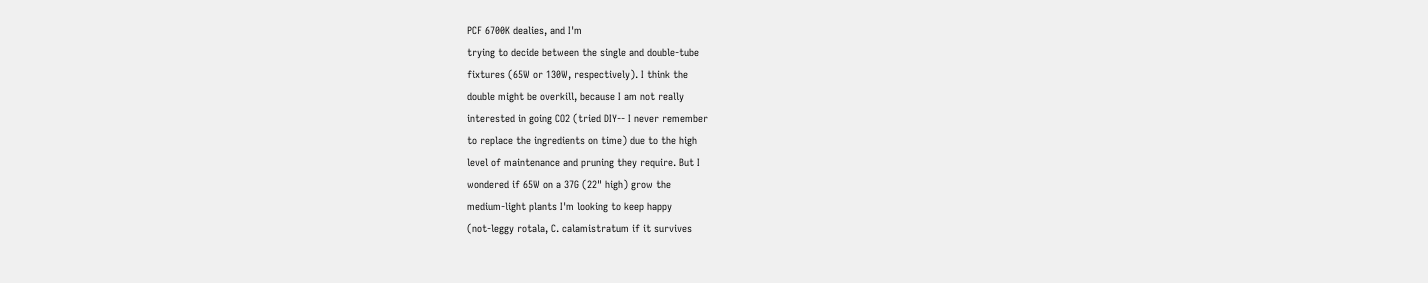PCF 6700K dealies, and I'm
trying to decide between the single and double-tube
fixtures (65W or 130W, respectively). I think the
double might be overkill, because I am not really
interested in going CO2 (tried DIY-- I never remember
to replace the ingredients on time) due to the high
level of maintenance and pruning they require. But I
wondered if 65W on a 37G (22" high) grow the
medium-light plants I'm looking to keep happy
(not-leggy rotala, C. calamistratum if it survives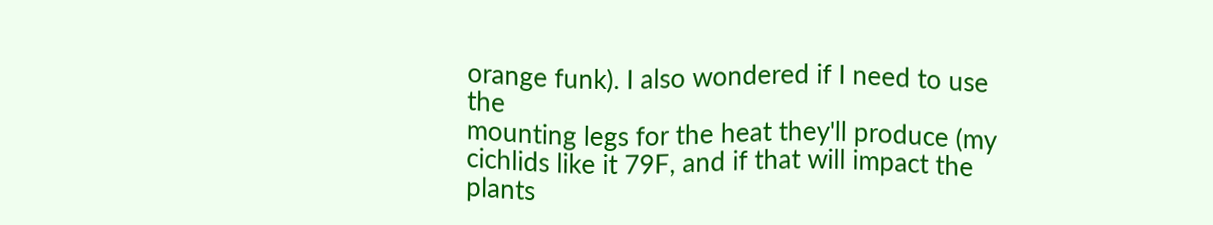orange funk). I also wondered if I need to use the
mounting legs for the heat they'll produce (my
cichlids like it 79F, and if that will impact the
plants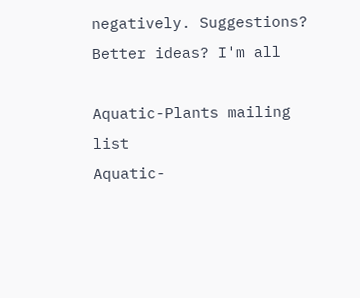negatively. Suggestions? Better ideas? I'm all

Aquatic-Plants mailing list
Aquatic-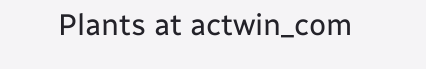Plants at actwin_com